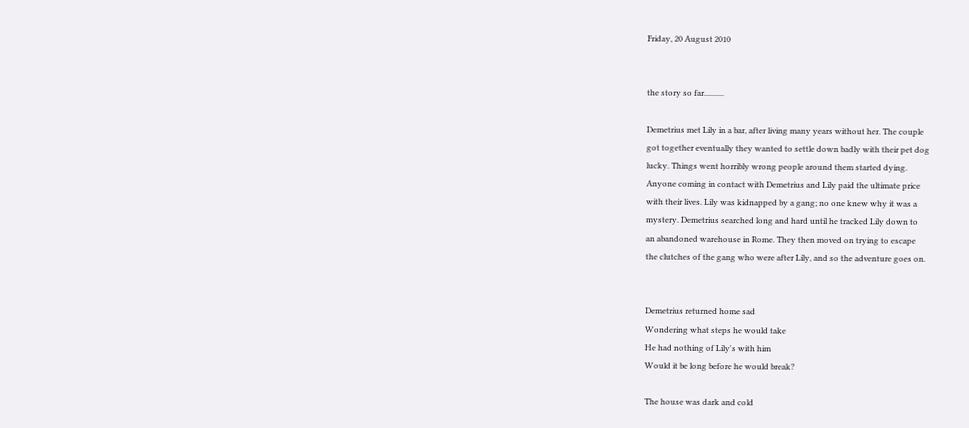Friday, 20 August 2010


the story so far..........

Demetrius met Lily in a bar, after living many years without her. The couple
got together eventually they wanted to settle down badly with their pet dog
lucky. Things went horribly wrong people around them started dying.
Anyone coming in contact with Demetrius and Lily paid the ultimate price
with their lives. Lily was kidnapped by a gang; no one knew why it was a
mystery. Demetrius searched long and hard until he tracked Lily down to
an abandoned warehouse in Rome. They then moved on trying to escape
the clutches of the gang who were after Lily, and so the adventure goes on.


Demetrius returned home sad
Wondering what steps he would take
He had nothing of Lily's with him
Would it be long before he would break?

The house was dark and cold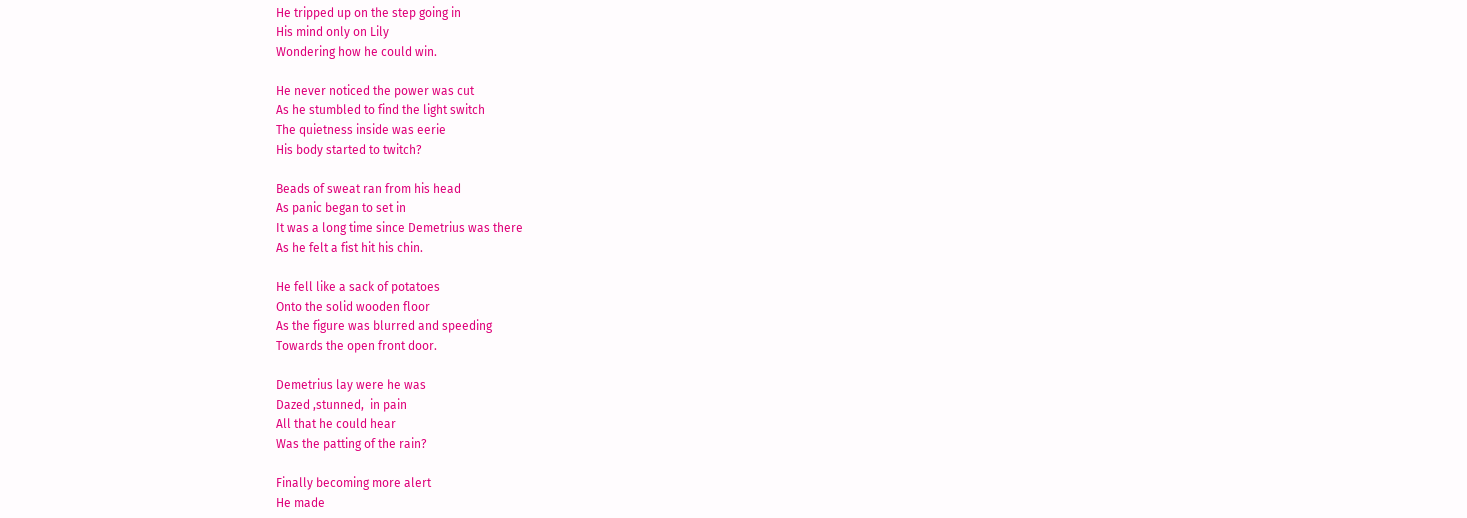He tripped up on the step going in
His mind only on Lily
Wondering how he could win.

He never noticed the power was cut
As he stumbled to find the light switch
The quietness inside was eerie
His body started to twitch?

Beads of sweat ran from his head
As panic began to set in
It was a long time since Demetrius was there
As he felt a fist hit his chin.

He fell like a sack of potatoes
Onto the solid wooden floor
As the figure was blurred and speeding
Towards the open front door.

Demetrius lay were he was
Dazed ,stunned,  in pain
All that he could hear
Was the patting of the rain?

Finally becoming more alert
He made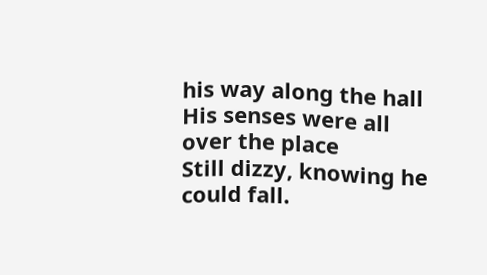his way along the hall
His senses were all over the place
Still dizzy, knowing he could fall.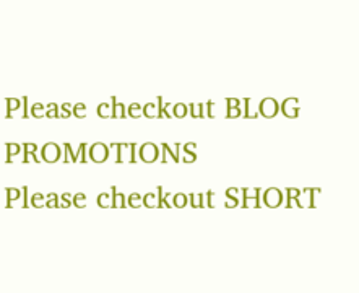Please checkout BLOG PROMOTIONS
Please checkout SHORT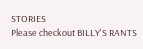STORIES
Please checkout BILLY'S RANTS